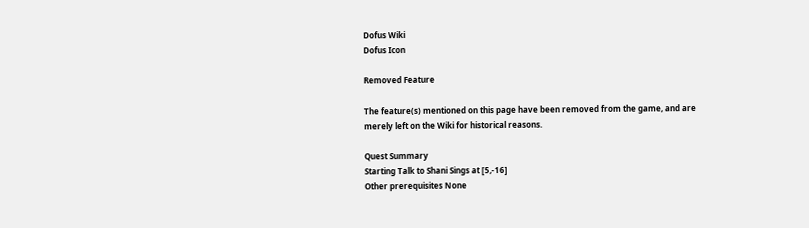Dofus Wiki
Dofus Icon

Removed Feature

The feature(s) mentioned on this page have been removed from the game, and are merely left on the Wiki for historical reasons.

Quest Summary
Starting Talk to Shani Sings at [5,-16]
Other prerequisites None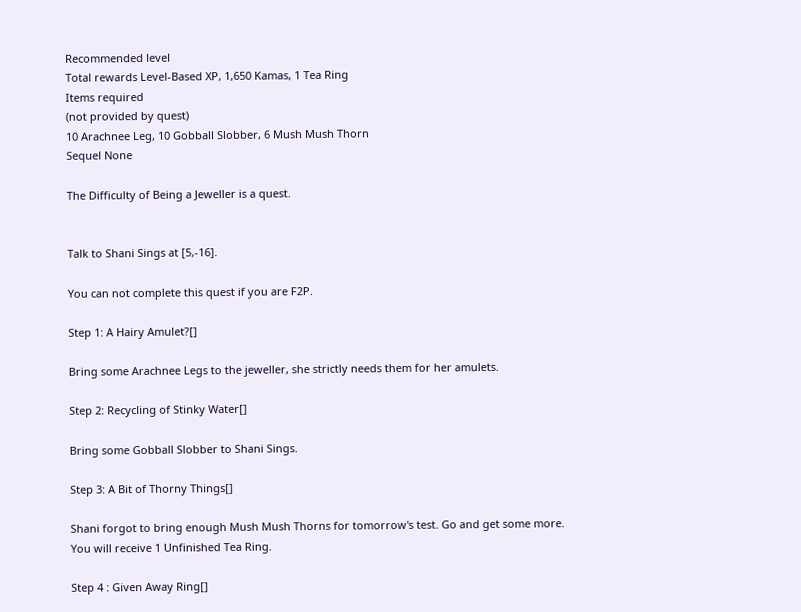Recommended level
Total rewards Level-Based XP, 1,650 Kamas, 1 Tea Ring
Items required
(not provided by quest)
10 Arachnee Leg, 10 Gobball Slobber, 6 Mush Mush Thorn
Sequel None

The Difficulty of Being a Jeweller is a quest.


Talk to Shani Sings at [5,-16].

You can not complete this quest if you are F2P.

Step 1: A Hairy Amulet?[]

Bring some Arachnee Legs to the jeweller, she strictly needs them for her amulets.

Step 2: Recycling of Stinky Water[]

Bring some Gobball Slobber to Shani Sings.

Step 3: A Bit of Thorny Things[]

Shani forgot to bring enough Mush Mush Thorns for tomorrow's test. Go and get some more.
You will receive 1 Unfinished Tea Ring.

Step 4 : Given Away Ring[]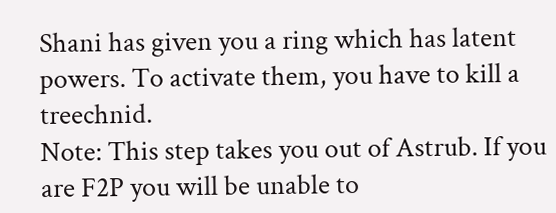Shani has given you a ring which has latent powers. To activate them, you have to kill a treechnid.
Note: This step takes you out of Astrub. If you are F2P you will be unable to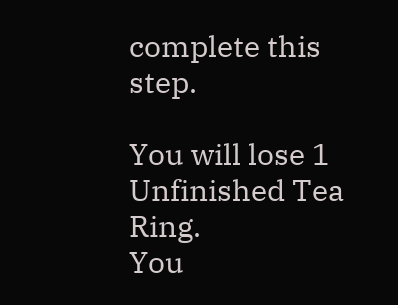complete this step.

You will lose 1 Unfinished Tea Ring.
You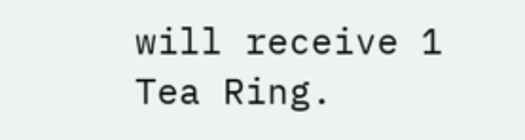will receive 1 Tea Ring.